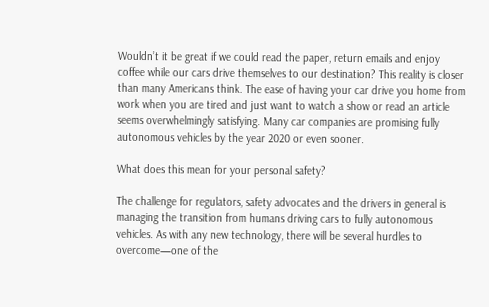Wouldn’t it be great if we could read the paper, return emails and enjoy coffee while our cars drive themselves to our destination? This reality is closer than many Americans think. The ease of having your car drive you home from work when you are tired and just want to watch a show or read an article seems overwhelmingly satisfying. Many car companies are promising fully autonomous vehicles by the year 2020 or even sooner.

What does this mean for your personal safety?

The challenge for regulators, safety advocates and the drivers in general is managing the transition from humans driving cars to fully autonomous vehicles. As with any new technology, there will be several hurdles to overcome—one of the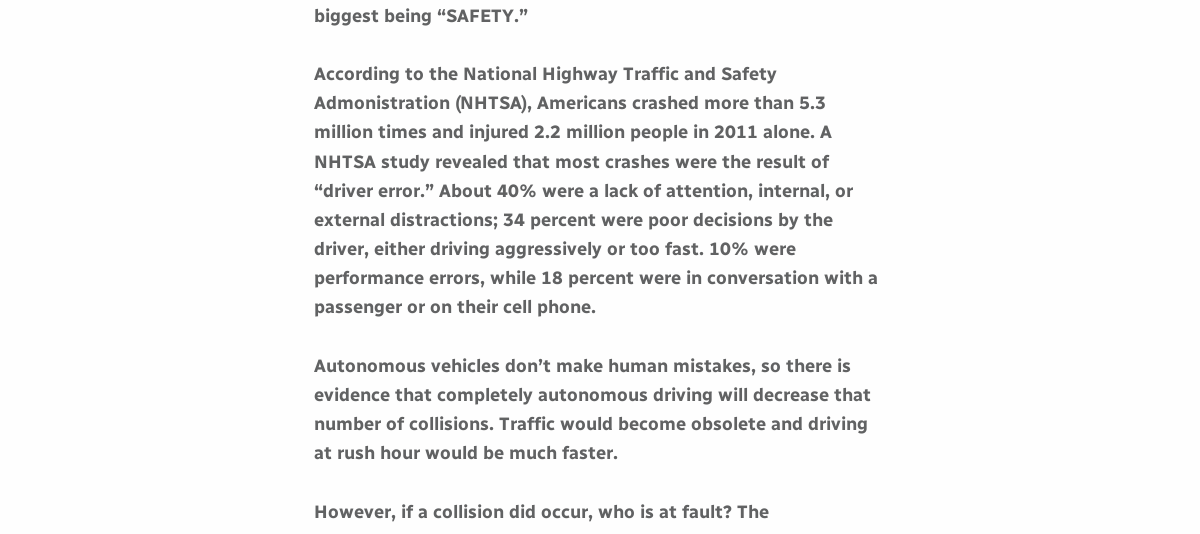biggest being “SAFETY.”

According to the National Highway Traffic and Safety Admonistration (NHTSA), Americans crashed more than 5.3 million times and injured 2.2 million people in 2011 alone. A NHTSA study revealed that most crashes were the result of “driver error.” About 40% were a lack of attention, internal, or external distractions; 34 percent were poor decisions by the driver, either driving aggressively or too fast. 10% were performance errors, while 18 percent were in conversation with a passenger or on their cell phone.

Autonomous vehicles don’t make human mistakes, so there is evidence that completely autonomous driving will decrease that number of collisions. Traffic would become obsolete and driving at rush hour would be much faster.

However, if a collision did occur, who is at fault? The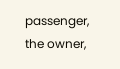passenger, the owner,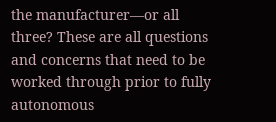the manufacturer—or all three? These are all questions and concerns that need to be worked through prior to fully autonomous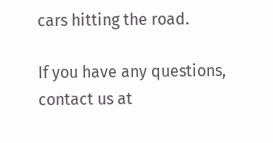cars hitting the road.

If you have any questions, contact us at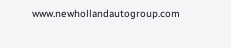www.newhollandautogroup.com